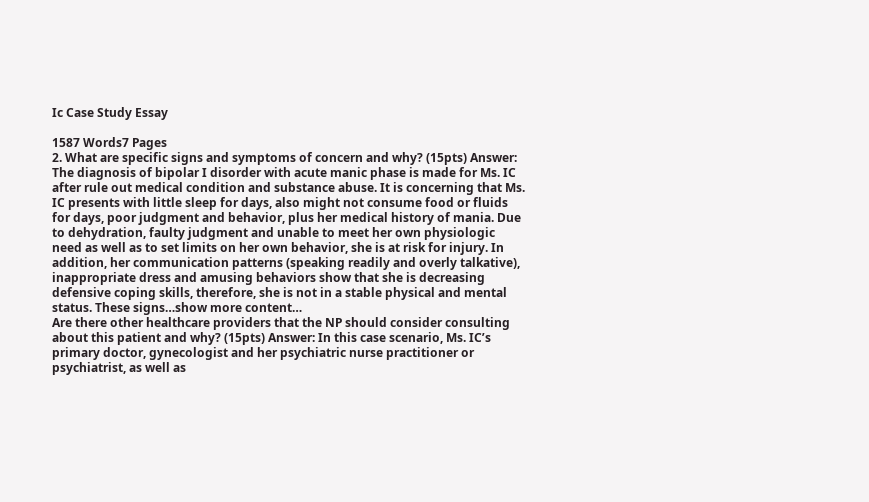Ic Case Study Essay

1587 Words7 Pages
2. What are specific signs and symptoms of concern and why? (15pts) Answer: The diagnosis of bipolar I disorder with acute manic phase is made for Ms. IC after rule out medical condition and substance abuse. It is concerning that Ms. IC presents with little sleep for days, also might not consume food or fluids for days, poor judgment and behavior, plus her medical history of mania. Due to dehydration, faulty judgment and unable to meet her own physiologic need as well as to set limits on her own behavior, she is at risk for injury. In addition, her communication patterns (speaking readily and overly talkative), inappropriate dress and amusing behaviors show that she is decreasing defensive coping skills, therefore, she is not in a stable physical and mental status. These signs…show more content…
Are there other healthcare providers that the NP should consider consulting about this patient and why? (15pts) Answer: In this case scenario, Ms. IC’s primary doctor, gynecologist and her psychiatric nurse practitioner or psychiatrist, as well as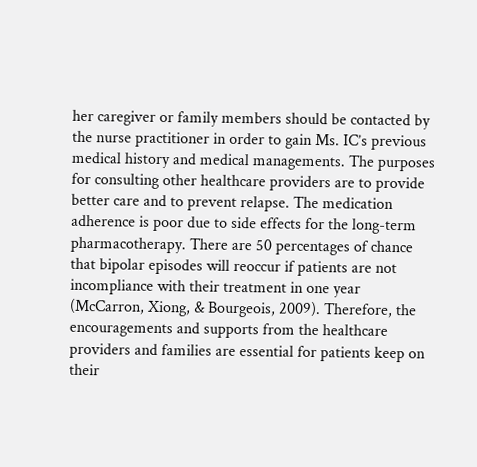her caregiver or family members should be contacted by the nurse practitioner in order to gain Ms. IC’s previous medical history and medical managements. The purposes for consulting other healthcare providers are to provide better care and to prevent relapse. The medication adherence is poor due to side effects for the long-term pharmacotherapy. There are 50 percentages of chance that bipolar episodes will reoccur if patients are not incompliance with their treatment in one year (McCarron, Xiong, & Bourgeois, 2009). Therefore, the encouragements and supports from the healthcare providers and families are essential for patients keep on their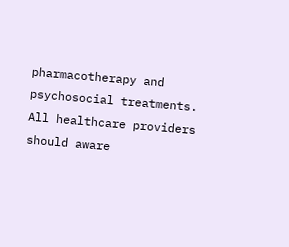pharmacotherapy and psychosocial treatments. All healthcare providers should aware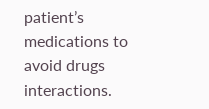patient’s medications to avoid drugs interactions.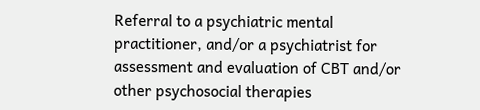Referral to a psychiatric mental practitioner, and/or a psychiatrist for assessment and evaluation of CBT and/or other psychosocial therapies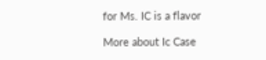for Ms. IC is a flavor

More about Ic Case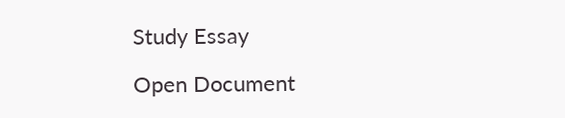Study Essay

Open Document